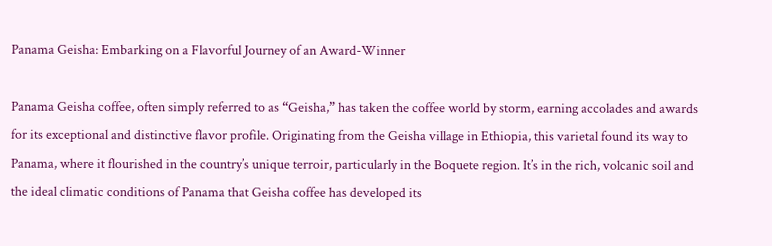Panama Geisha: Embarking on a Flavorful Journey of an Award-Winner

Panama Geisha coffee, often simply referred to as “Geisha,” has taken the coffee world by storm, earning accolades and awards for its exceptional and distinctive flavor profile. Originating from the Geisha village in Ethiopia, this varietal found its way to Panama, where it flourished in the country’s unique terroir, particularly in the Boquete region. It’s in the rich, volcanic soil and the ideal climatic conditions of Panama that Geisha coffee has developed its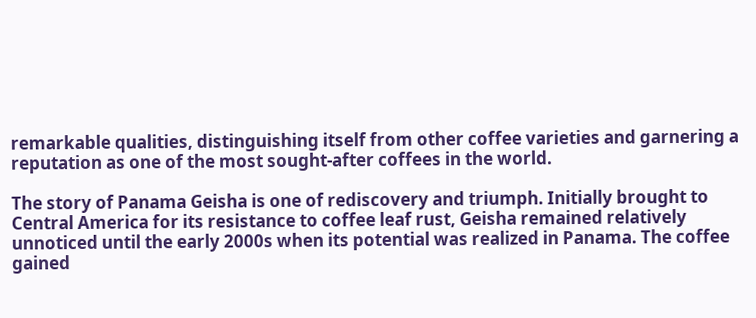remarkable qualities, distinguishing itself from other coffee varieties and garnering a reputation as one of the most sought-after coffees in the world.

The story of Panama Geisha is one of rediscovery and triumph. Initially brought to Central America for its resistance to coffee leaf rust, Geisha remained relatively unnoticed until the early 2000s when its potential was realized in Panama. The coffee gained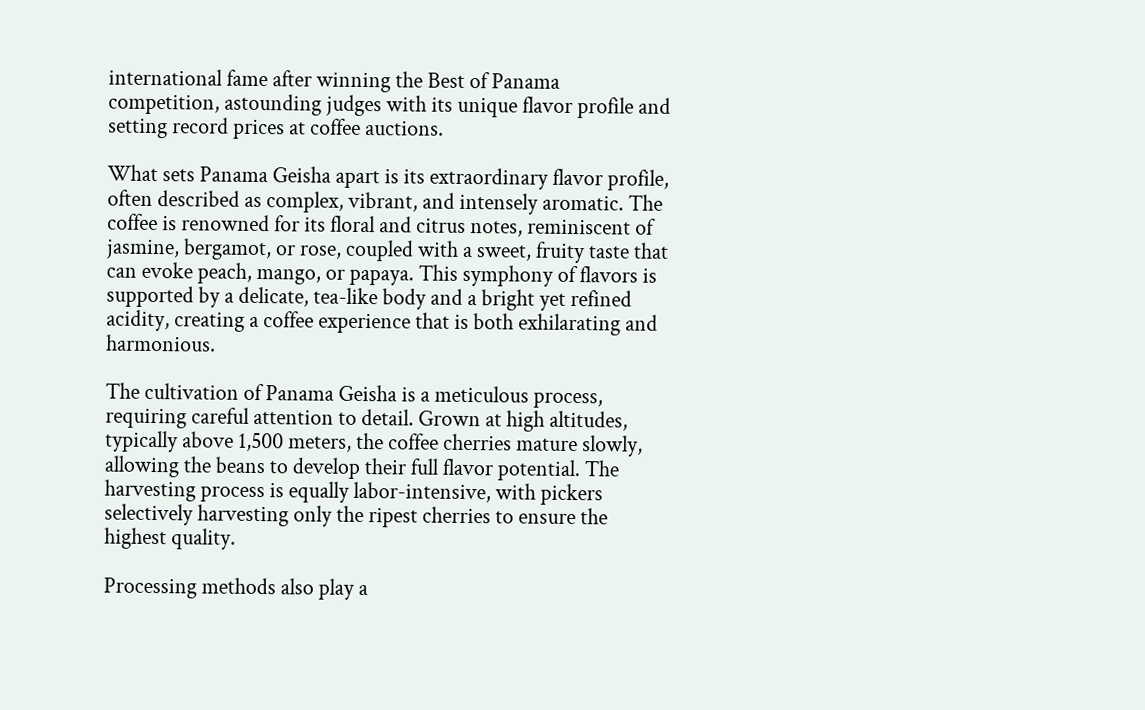international fame after winning the Best of Panama competition, astounding judges with its unique flavor profile and setting record prices at coffee auctions.

What sets Panama Geisha apart is its extraordinary flavor profile, often described as complex, vibrant, and intensely aromatic. The coffee is renowned for its floral and citrus notes, reminiscent of jasmine, bergamot, or rose, coupled with a sweet, fruity taste that can evoke peach, mango, or papaya. This symphony of flavors is supported by a delicate, tea-like body and a bright yet refined acidity, creating a coffee experience that is both exhilarating and harmonious.

The cultivation of Panama Geisha is a meticulous process, requiring careful attention to detail. Grown at high altitudes, typically above 1,500 meters, the coffee cherries mature slowly, allowing the beans to develop their full flavor potential. The harvesting process is equally labor-intensive, with pickers selectively harvesting only the ripest cherries to ensure the highest quality.

Processing methods also play a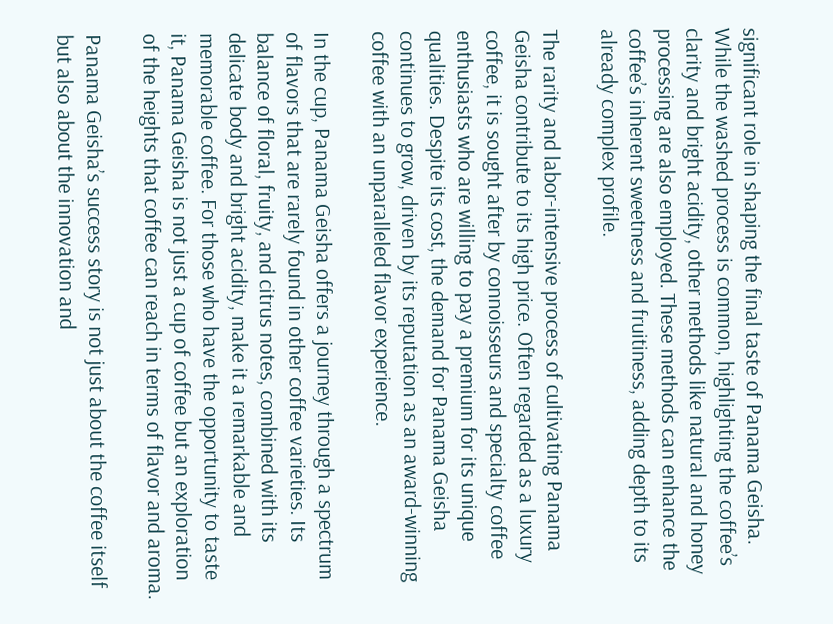significant role in shaping the final taste of Panama Geisha. While the washed process is common, highlighting the coffee’s clarity and bright acidity, other methods like natural and honey processing are also employed. These methods can enhance the coffee’s inherent sweetness and fruitiness, adding depth to its already complex profile.

The rarity and labor-intensive process of cultivating Panama Geisha contribute to its high price. Often regarded as a luxury coffee, it is sought after by connoisseurs and specialty coffee enthusiasts who are willing to pay a premium for its unique qualities. Despite its cost, the demand for Panama Geisha continues to grow, driven by its reputation as an award-winning coffee with an unparalleled flavor experience.

In the cup, Panama Geisha offers a journey through a spectrum of flavors that are rarely found in other coffee varieties. Its balance of floral, fruity, and citrus notes, combined with its delicate body and bright acidity, make it a remarkable and memorable coffee. For those who have the opportunity to taste it, Panama Geisha is not just a cup of coffee but an exploration of the heights that coffee can reach in terms of flavor and aroma.

Panama Geisha’s success story is not just about the coffee itself but also about the innovation and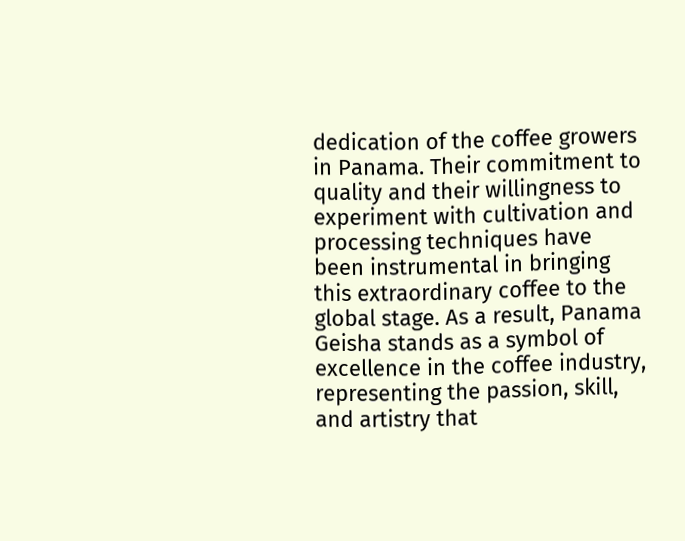dedication of the coffee growers in Panama. Their commitment to quality and their willingness to experiment with cultivation and processing techniques have been instrumental in bringing this extraordinary coffee to the global stage. As a result, Panama Geisha stands as a symbol of excellence in the coffee industry, representing the passion, skill, and artistry that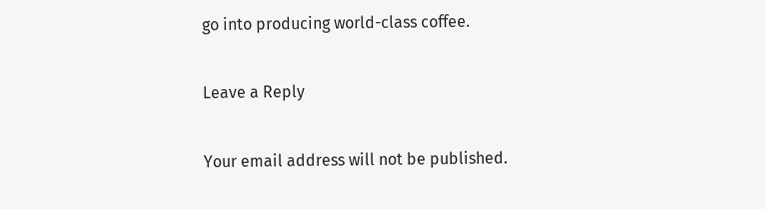go into producing world-class coffee.

Leave a Reply

Your email address will not be published.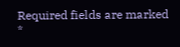Required fields are marked *